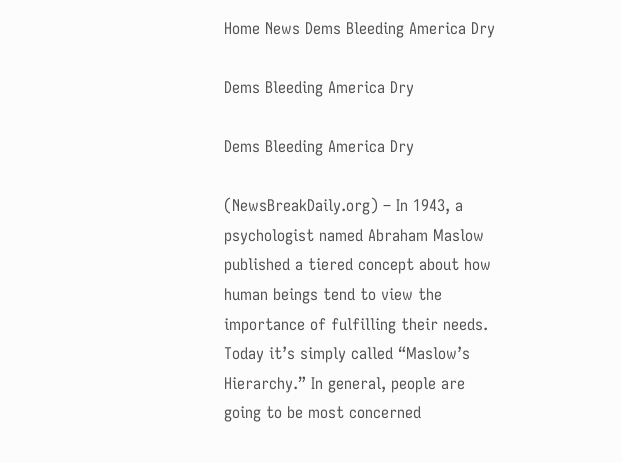Home News Dems Bleeding America Dry

Dems Bleeding America Dry

Dems Bleeding America Dry

(NewsBreakDaily.org) – In 1943, a psychologist named Abraham Maslow published a tiered concept about how human beings tend to view the importance of fulfilling their needs. Today it’s simply called “Maslow’s Hierarchy.” In general, people are going to be most concerned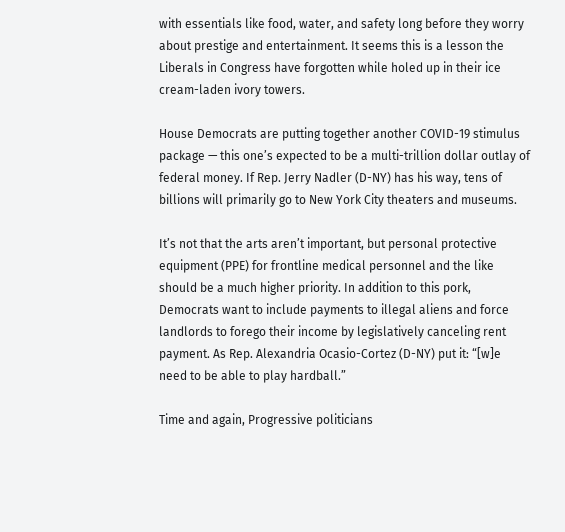with essentials like food, water, and safety long before they worry about prestige and entertainment. It seems this is a lesson the Liberals in Congress have forgotten while holed up in their ice cream-laden ivory towers.

House Democrats are putting together another COVID-19 stimulus package — this one’s expected to be a multi-trillion dollar outlay of federal money. If Rep. Jerry Nadler (D-NY) has his way, tens of billions will primarily go to New York City theaters and museums.

It’s not that the arts aren’t important, but personal protective equipment (PPE) for frontline medical personnel and the like should be a much higher priority. In addition to this pork, Democrats want to include payments to illegal aliens and force landlords to forego their income by legislatively canceling rent payment. As Rep. Alexandria Ocasio-Cortez (D-NY) put it: “[w]e need to be able to play hardball.”

Time and again, Progressive politicians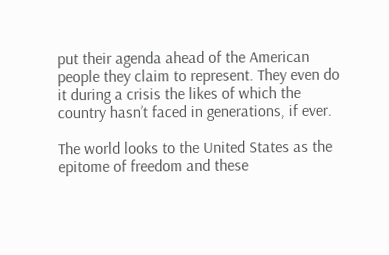put their agenda ahead of the American people they claim to represent. They even do it during a crisis the likes of which the country hasn’t faced in generations, if ever.

The world looks to the United States as the epitome of freedom and these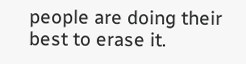people are doing their best to erase it.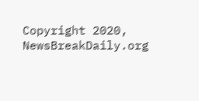Copyright 2020, NewsBreakDaily.org